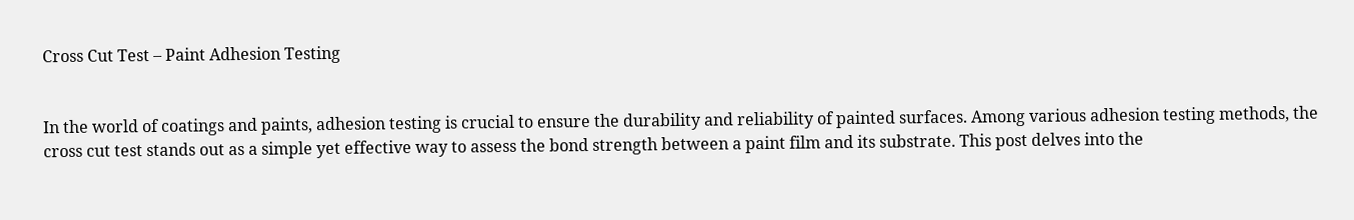Cross Cut Test – Paint Adhesion Testing


In the world of coatings and paints, adhesion testing is crucial to ensure the durability and reliability of painted surfaces. Among various adhesion testing methods, the cross cut test stands out as a simple yet effective way to assess the bond strength between a paint film and its substrate. This post delves into the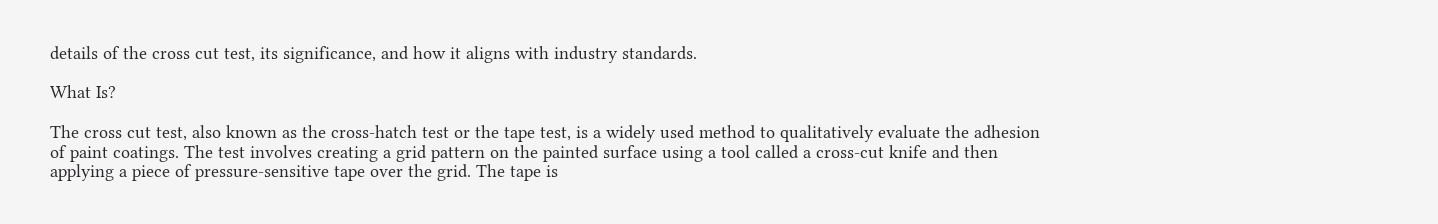details of the cross cut test, its significance, and how it aligns with industry standards.

What Is?

The cross cut test, also known as the cross-hatch test or the tape test, is a widely used method to qualitatively evaluate the adhesion of paint coatings. The test involves creating a grid pattern on the painted surface using a tool called a cross-cut knife and then applying a piece of pressure-sensitive tape over the grid. The tape is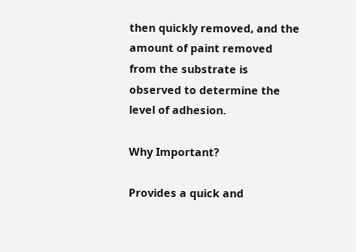then quickly removed, and the amount of paint removed from the substrate is observed to determine the level of adhesion.

Why Important?

Provides a quick and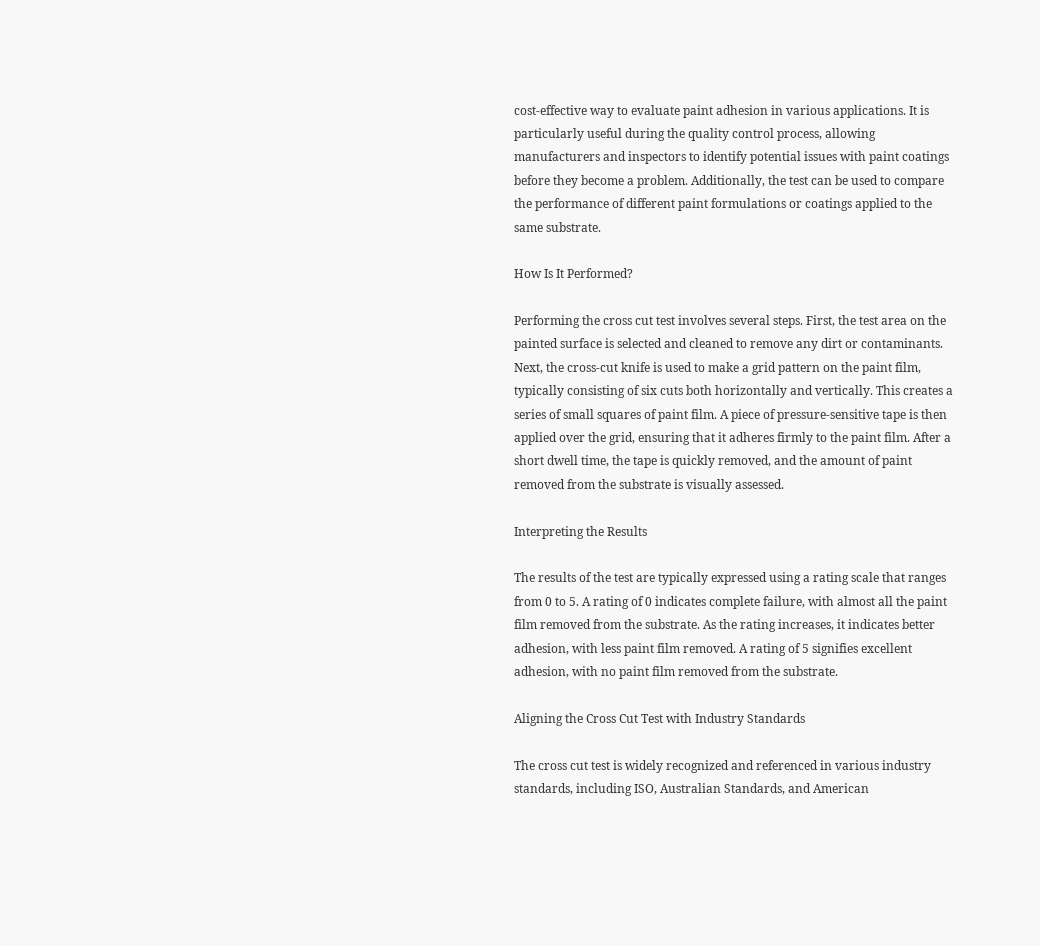cost-effective way to evaluate paint adhesion in various applications. It is particularly useful during the quality control process, allowing manufacturers and inspectors to identify potential issues with paint coatings before they become a problem. Additionally, the test can be used to compare the performance of different paint formulations or coatings applied to the same substrate.

How Is It Performed?

Performing the cross cut test involves several steps. First, the test area on the painted surface is selected and cleaned to remove any dirt or contaminants. Next, the cross-cut knife is used to make a grid pattern on the paint film, typically consisting of six cuts both horizontally and vertically. This creates a series of small squares of paint film. A piece of pressure-sensitive tape is then applied over the grid, ensuring that it adheres firmly to the paint film. After a short dwell time, the tape is quickly removed, and the amount of paint removed from the substrate is visually assessed.

Interpreting the Results

The results of the test are typically expressed using a rating scale that ranges from 0 to 5. A rating of 0 indicates complete failure, with almost all the paint film removed from the substrate. As the rating increases, it indicates better adhesion, with less paint film removed. A rating of 5 signifies excellent adhesion, with no paint film removed from the substrate.

Aligning the Cross Cut Test with Industry Standards

The cross cut test is widely recognized and referenced in various industry standards, including ISO, Australian Standards, and American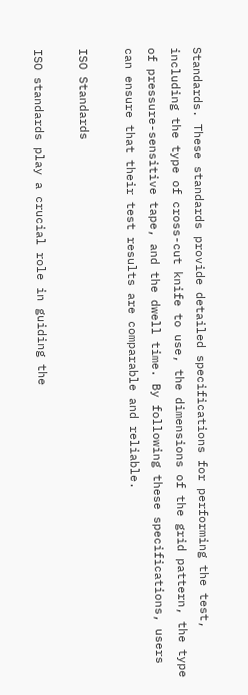Standards. These standards provide detailed specifications for performing the test, including the type of cross-cut knife to use, the dimensions of the grid pattern, the type of pressure-sensitive tape, and the dwell time. By following these specifications, users can ensure that their test results are comparable and reliable.

ISO Standards

ISO standards play a crucial role in guiding the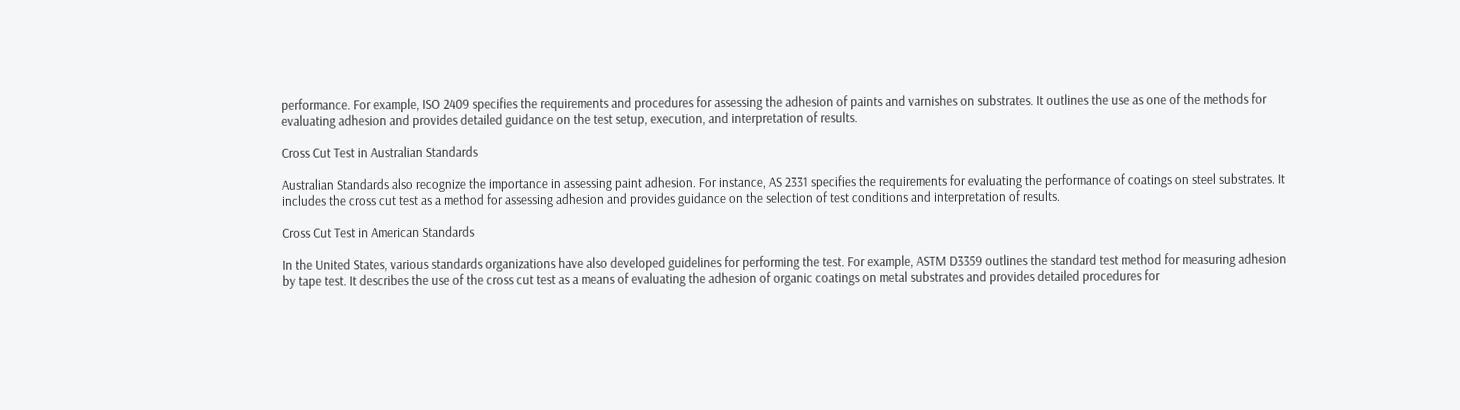performance. For example, ISO 2409 specifies the requirements and procedures for assessing the adhesion of paints and varnishes on substrates. It outlines the use as one of the methods for evaluating adhesion and provides detailed guidance on the test setup, execution, and interpretation of results.

Cross Cut Test in Australian Standards

Australian Standards also recognize the importance in assessing paint adhesion. For instance, AS 2331 specifies the requirements for evaluating the performance of coatings on steel substrates. It includes the cross cut test as a method for assessing adhesion and provides guidance on the selection of test conditions and interpretation of results.

Cross Cut Test in American Standards

In the United States, various standards organizations have also developed guidelines for performing the test. For example, ASTM D3359 outlines the standard test method for measuring adhesion by tape test. It describes the use of the cross cut test as a means of evaluating the adhesion of organic coatings on metal substrates and provides detailed procedures for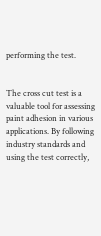performing the test.


The cross cut test is a valuable tool for assessing paint adhesion in various applications. By following industry standards and using the test correctly,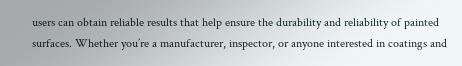users can obtain reliable results that help ensure the durability and reliability of painted surfaces. Whether you’re a manufacturer, inspector, or anyone interested in coatings and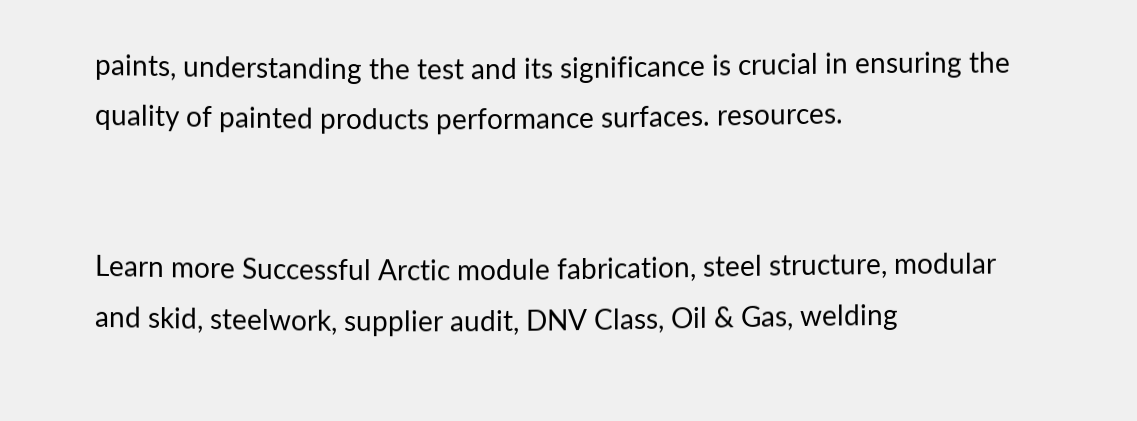paints, understanding the test and its significance is crucial in ensuring the quality of painted products performance surfaces. resources.


Learn more Successful Arctic module fabrication, steel structure, modular and skid, steelwork, supplier audit, DNV Class, Oil & Gas, welding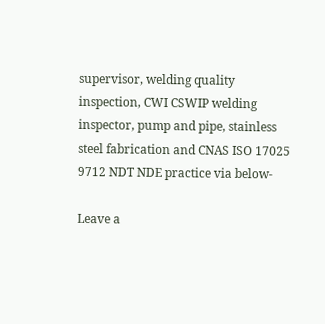supervisor, welding quality inspection, CWI CSWIP welding inspector, pump and pipe, stainless steel fabrication and CNAS ISO 17025 9712 NDT NDE practice via below-

Leave a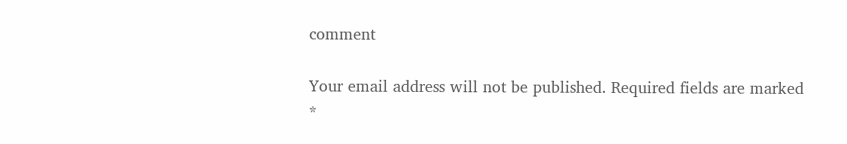comment

Your email address will not be published. Required fields are marked *